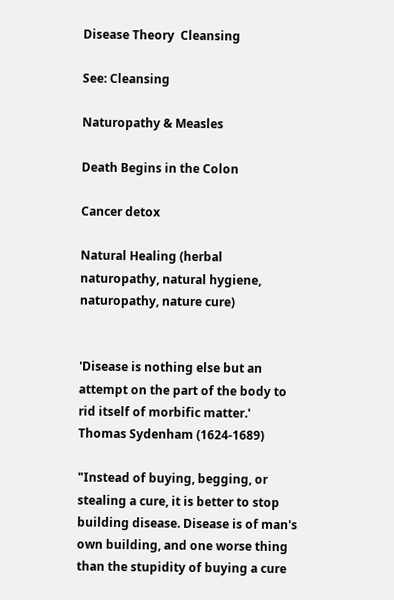Disease Theory  Cleansing

See: Cleansing

Naturopathy & Measles

Death Begins in the Colon

Cancer detox

Natural Healing (herbal naturopathy, natural hygiene, naturopathy, nature cure)


'Disease is nothing else but an attempt on the part of the body to rid itself of morbific matter.' Thomas Sydenham (1624-1689)

"Instead of buying, begging, or stealing a cure, it is better to stop building disease. Disease is of man's own building, and one worse thing than the stupidity of buying a cure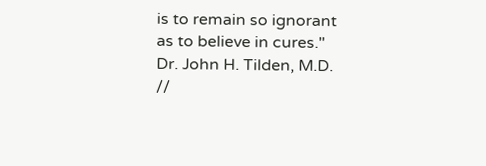is to remain so ignorant as to believe in cures." Dr. John H. Tilden, M.D. //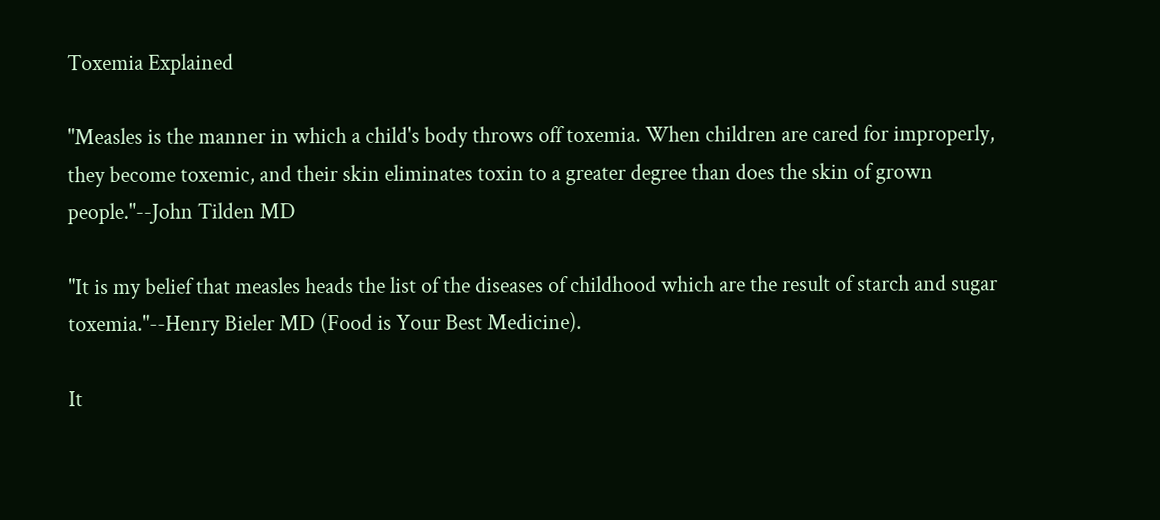Toxemia Explained

"Measles is the manner in which a child's body throws off toxemia. When children are cared for improperly, they become toxemic, and their skin eliminates toxin to a greater degree than does the skin of grown people."--John Tilden MD

"It is my belief that measles heads the list of the diseases of childhood which are the result of starch and sugar toxemia."--Henry Bieler MD (Food is Your Best Medicine).

It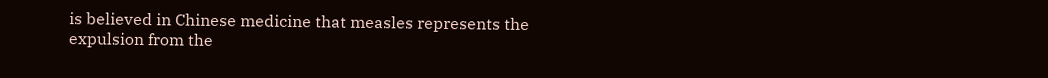is believed in Chinese medicine that measles represents the expulsion from the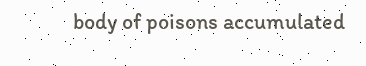body of poisons accumulated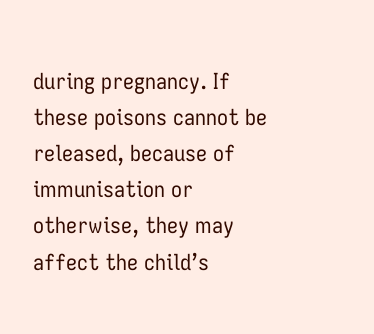during pregnancy. If these poisons cannot be released, because of immunisation or otherwise, they may affect the child’s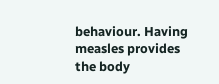behaviour. Having measles provides the body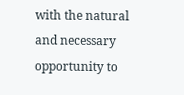with the natural and necessary opportunity to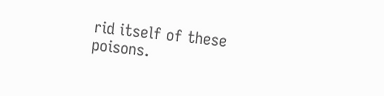rid itself of these poisons.